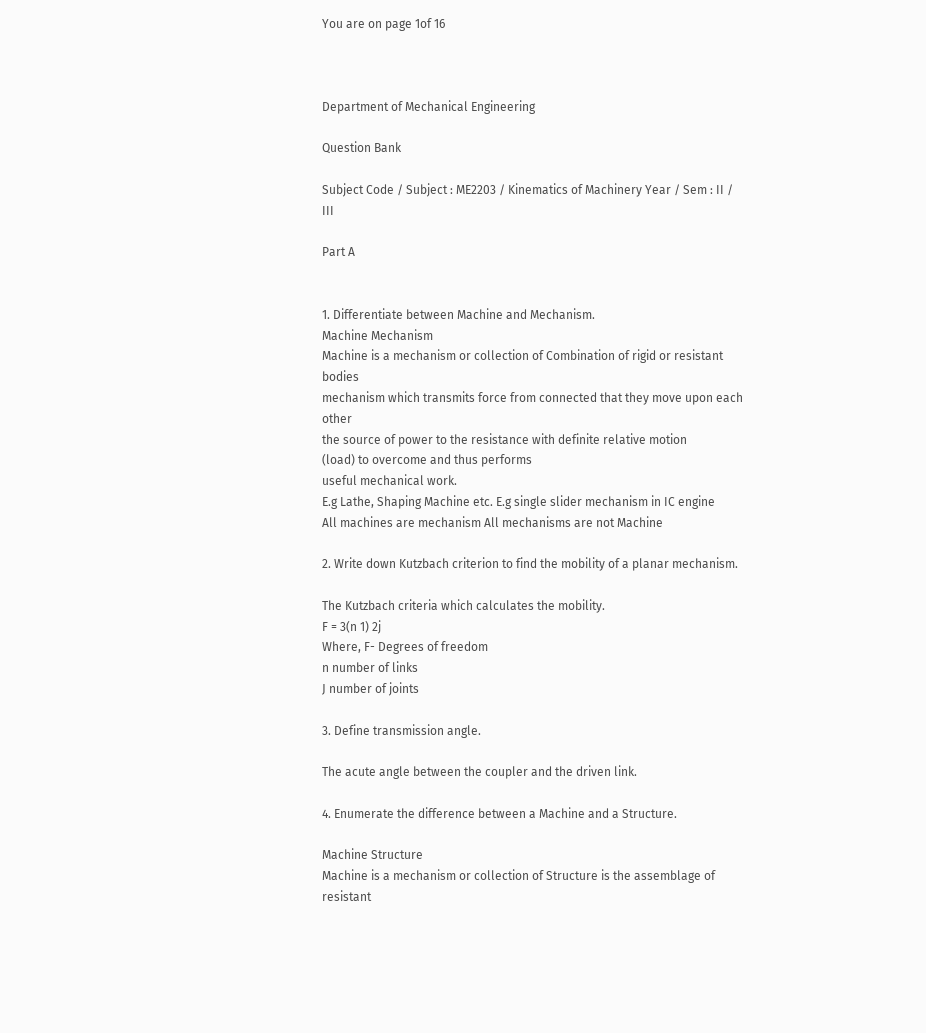You are on page 1of 16



Department of Mechanical Engineering

Question Bank

Subject Code / Subject : ME2203 / Kinematics of Machinery Year / Sem : II / III

Part A


1. Differentiate between Machine and Mechanism.
Machine Mechanism
Machine is a mechanism or collection of Combination of rigid or resistant bodies
mechanism which transmits force from connected that they move upon each other
the source of power to the resistance with definite relative motion
(load) to overcome and thus performs
useful mechanical work.
E.g Lathe, Shaping Machine etc. E.g single slider mechanism in IC engine
All machines are mechanism All mechanisms are not Machine

2. Write down Kutzbach criterion to find the mobility of a planar mechanism.

The Kutzbach criteria which calculates the mobility.
F = 3(n 1) 2j
Where, F- Degrees of freedom
n number of links
J number of joints

3. Define transmission angle.

The acute angle between the coupler and the driven link.

4. Enumerate the difference between a Machine and a Structure.

Machine Structure
Machine is a mechanism or collection of Structure is the assemblage of resistant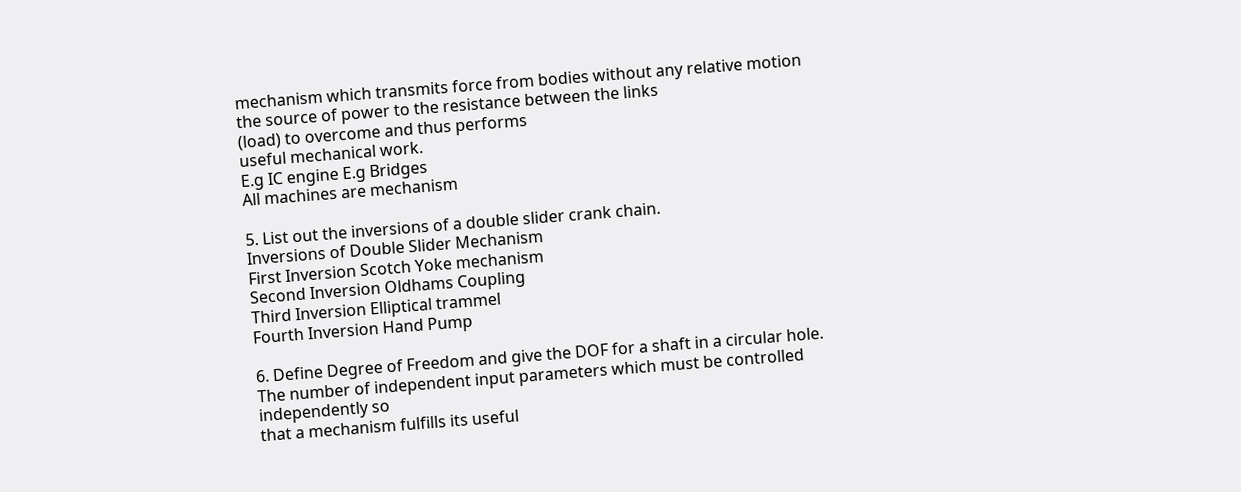mechanism which transmits force from bodies without any relative motion
the source of power to the resistance between the links
(load) to overcome and thus performs
useful mechanical work.
E.g IC engine E.g Bridges
All machines are mechanism

5. List out the inversions of a double slider crank chain.
Inversions of Double Slider Mechanism
First Inversion Scotch Yoke mechanism
Second Inversion Oldhams Coupling
Third Inversion Elliptical trammel
Fourth Inversion Hand Pump

6. Define Degree of Freedom and give the DOF for a shaft in a circular hole.
The number of independent input parameters which must be controlled independently so
that a mechanism fulfills its useful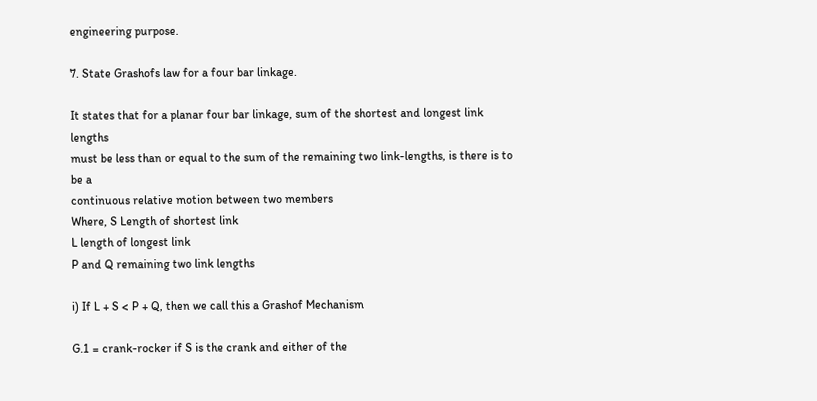engineering purpose.

7. State Grashofs law for a four bar linkage.

It states that for a planar four bar linkage, sum of the shortest and longest link lengths
must be less than or equal to the sum of the remaining two link-lengths, is there is to be a
continuous relative motion between two members
Where, S Length of shortest link
L length of longest link
P and Q remaining two link lengths

i) If L + S < P + Q, then we call this a Grashof Mechanism

G.1 = crank-rocker if S is the crank and either of the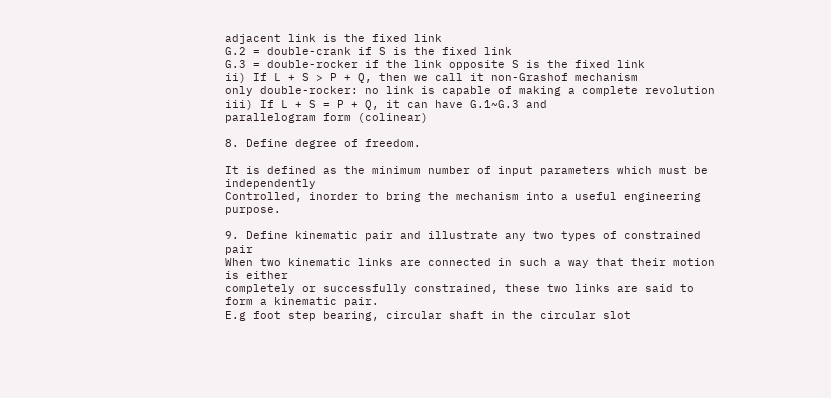adjacent link is the fixed link
G.2 = double-crank if S is the fixed link
G.3 = double-rocker if the link opposite S is the fixed link
ii) If L + S > P + Q, then we call it non-Grashof mechanism
only double-rocker: no link is capable of making a complete revolution
iii) If L + S = P + Q, it can have G.1~G.3 and
parallelogram form (colinear)

8. Define degree of freedom.

It is defined as the minimum number of input parameters which must be independently
Controlled, inorder to bring the mechanism into a useful engineering purpose.

9. Define kinematic pair and illustrate any two types of constrained pair
When two kinematic links are connected in such a way that their motion is either
completely or successfully constrained, these two links are said to form a kinematic pair.
E.g foot step bearing, circular shaft in the circular slot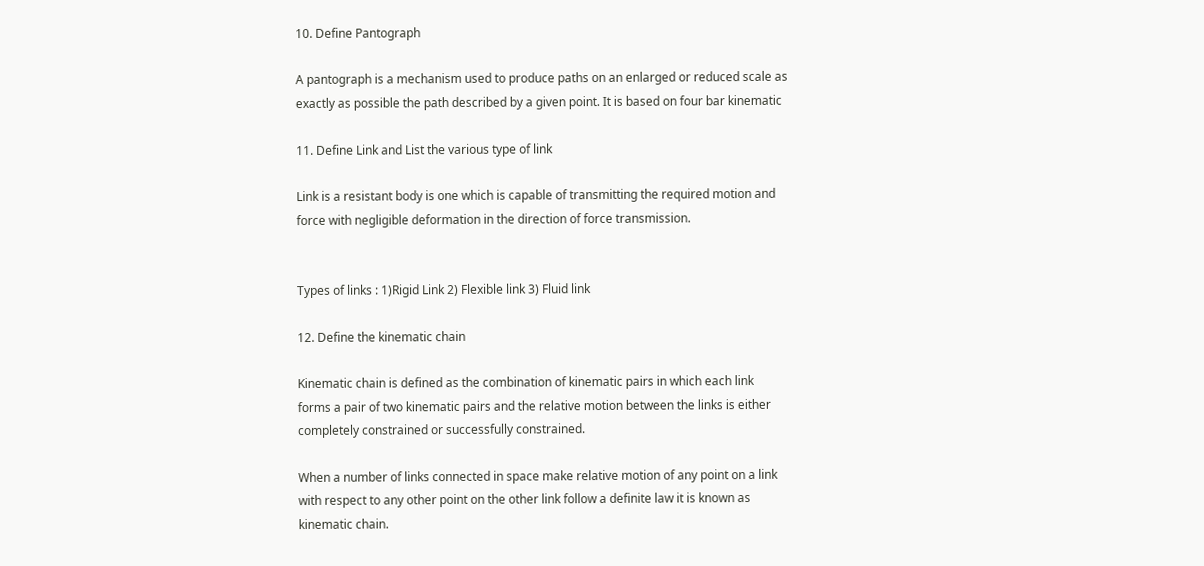10. Define Pantograph

A pantograph is a mechanism used to produce paths on an enlarged or reduced scale as
exactly as possible the path described by a given point. It is based on four bar kinematic

11. Define Link and List the various type of link

Link is a resistant body is one which is capable of transmitting the required motion and
force with negligible deformation in the direction of force transmission.


Types of links : 1)Rigid Link 2) Flexible link 3) Fluid link

12. Define the kinematic chain

Kinematic chain is defined as the combination of kinematic pairs in which each link
forms a pair of two kinematic pairs and the relative motion between the links is either
completely constrained or successfully constrained.

When a number of links connected in space make relative motion of any point on a link
with respect to any other point on the other link follow a definite law it is known as
kinematic chain.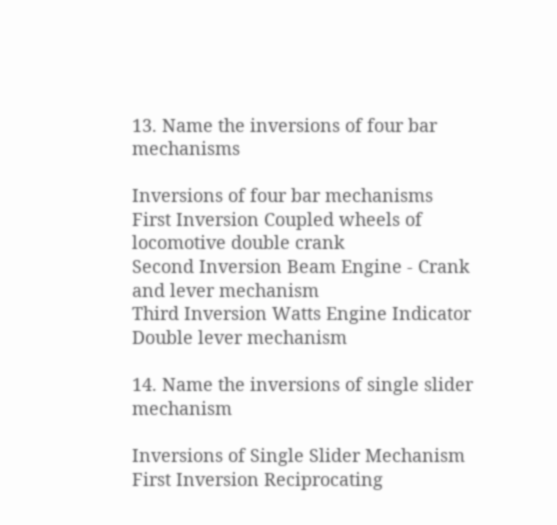13. Name the inversions of four bar mechanisms

Inversions of four bar mechanisms
First Inversion Coupled wheels of locomotive double crank
Second Inversion Beam Engine - Crank and lever mechanism
Third Inversion Watts Engine Indicator Double lever mechanism

14. Name the inversions of single slider mechanism

Inversions of Single Slider Mechanism
First Inversion Reciprocating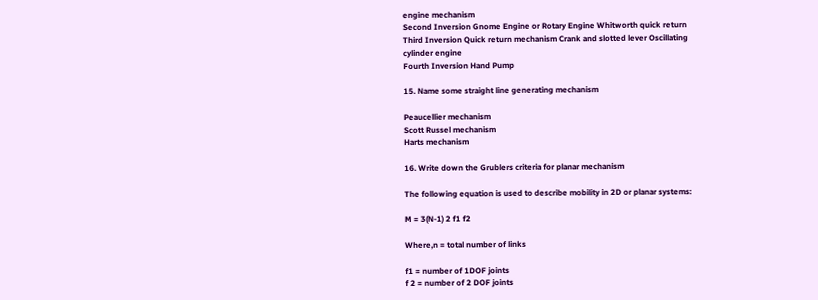engine mechanism
Second Inversion Gnome Engine or Rotary Engine Whitworth quick return
Third Inversion Quick return mechanism Crank and slotted lever Oscillating
cylinder engine
Fourth Inversion Hand Pump

15. Name some straight line generating mechanism

Peaucellier mechanism
Scott Russel mechanism
Harts mechanism

16. Write down the Grublers criteria for planar mechanism

The following equation is used to describe mobility in 2D or planar systems:

M = 3(N-1) 2 f1 f2

Where,n = total number of links

f1 = number of 1DOF joints
f 2 = number of 2 DOF joints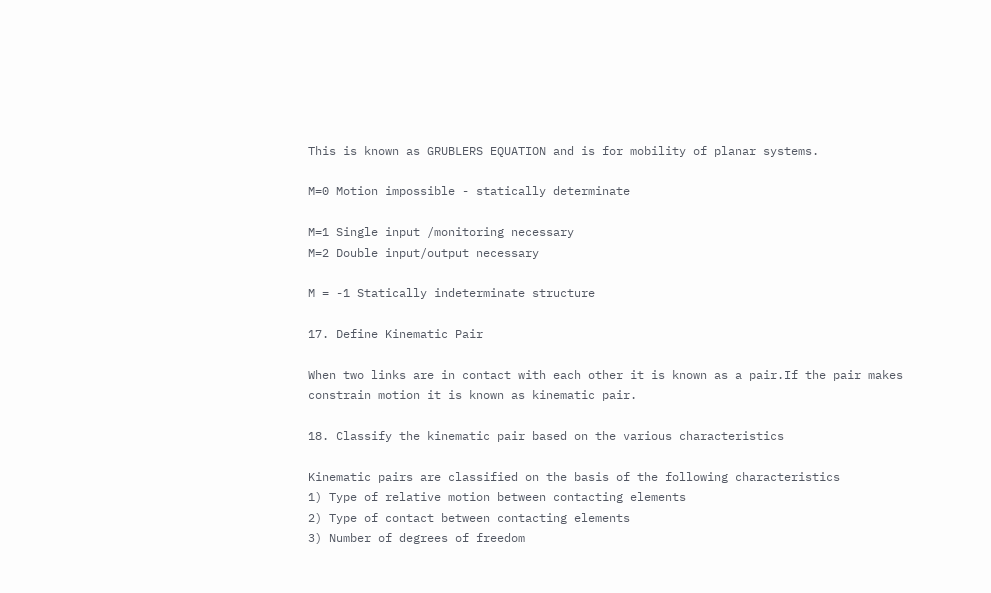This is known as GRUBLERS EQUATION and is for mobility of planar systems.

M=0 Motion impossible - statically determinate

M=1 Single input /monitoring necessary
M=2 Double input/output necessary

M = -1 Statically indeterminate structure

17. Define Kinematic Pair

When two links are in contact with each other it is known as a pair.If the pair makes
constrain motion it is known as kinematic pair.

18. Classify the kinematic pair based on the various characteristics

Kinematic pairs are classified on the basis of the following characteristics
1) Type of relative motion between contacting elements
2) Type of contact between contacting elements
3) Number of degrees of freedom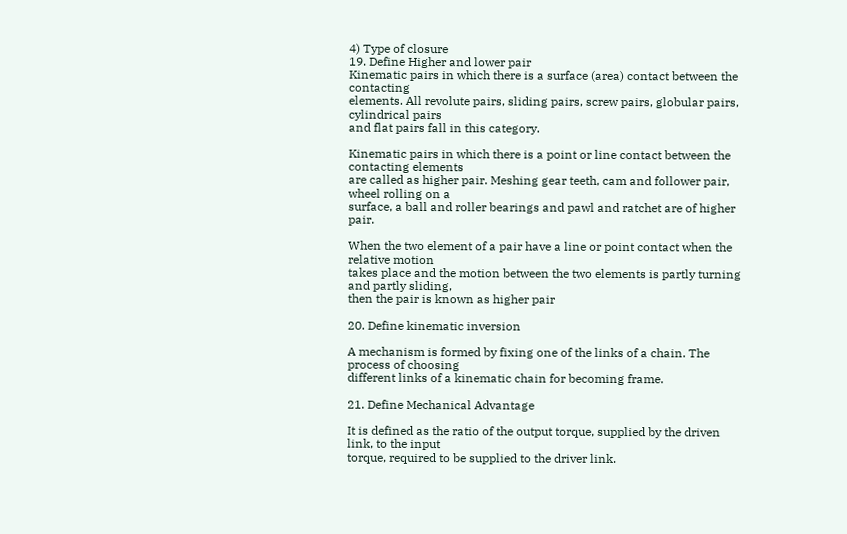4) Type of closure
19. Define Higher and lower pair
Kinematic pairs in which there is a surface (area) contact between the contacting
elements. All revolute pairs, sliding pairs, screw pairs, globular pairs, cylindrical pairs
and flat pairs fall in this category.

Kinematic pairs in which there is a point or line contact between the contacting elements
are called as higher pair. Meshing gear teeth, cam and follower pair, wheel rolling on a
surface, a ball and roller bearings and pawl and ratchet are of higher pair.

When the two element of a pair have a line or point contact when the relative motion
takes place and the motion between the two elements is partly turning and partly sliding,
then the pair is known as higher pair

20. Define kinematic inversion

A mechanism is formed by fixing one of the links of a chain. The process of choosing
different links of a kinematic chain for becoming frame.

21. Define Mechanical Advantage

It is defined as the ratio of the output torque, supplied by the driven link, to the input
torque, required to be supplied to the driver link.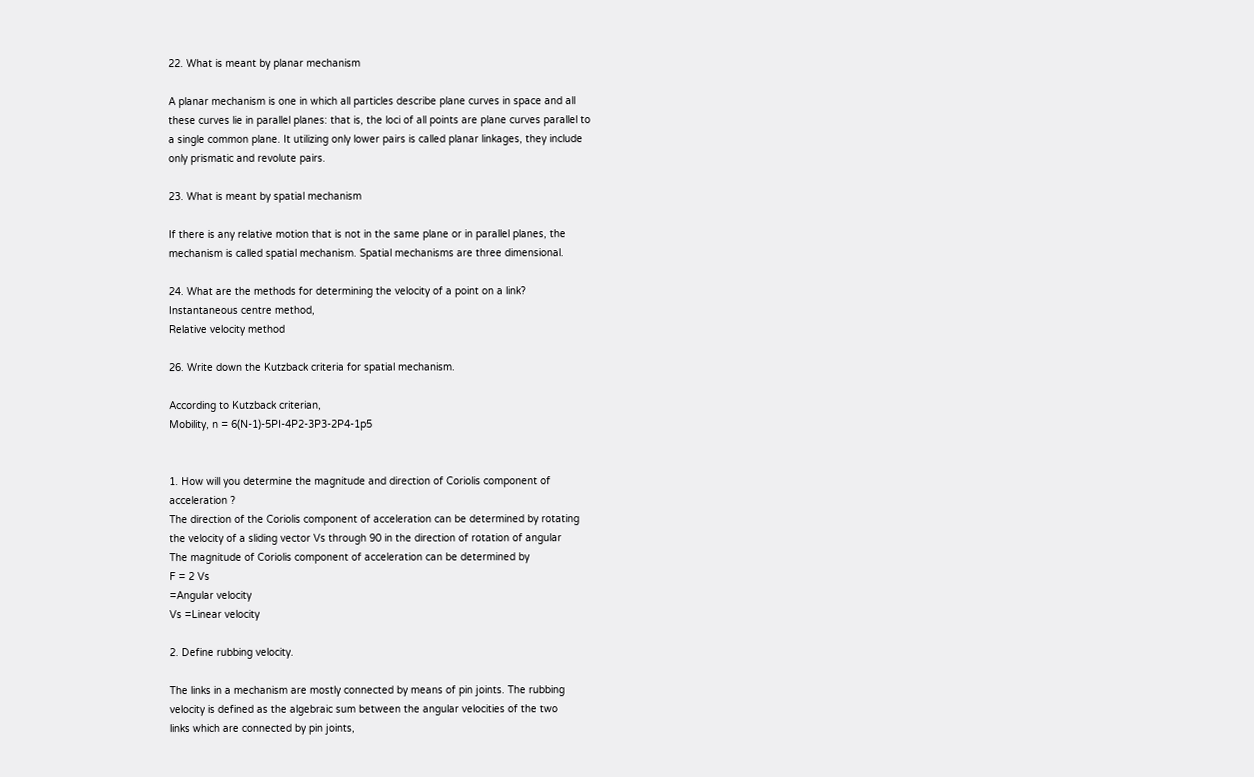22. What is meant by planar mechanism

A planar mechanism is one in which all particles describe plane curves in space and all
these curves lie in parallel planes: that is, the loci of all points are plane curves parallel to
a single common plane. It utilizing only lower pairs is called planar linkages, they include
only prismatic and revolute pairs.

23. What is meant by spatial mechanism

If there is any relative motion that is not in the same plane or in parallel planes, the
mechanism is called spatial mechanism. Spatial mechanisms are three dimensional.

24. What are the methods for determining the velocity of a point on a link?
Instantaneous centre method,
Relative velocity method

26. Write down the Kutzback criteria for spatial mechanism.

According to Kutzback criterian,
Mobility, n = 6(N-1)-5PI-4P2-3P3-2P4-1p5


1. How will you determine the magnitude and direction of Coriolis component of
acceleration ?
The direction of the Coriolis component of acceleration can be determined by rotating
the velocity of a sliding vector Vs through 90 in the direction of rotation of angular
The magnitude of Coriolis component of acceleration can be determined by
F = 2 Vs
=Angular velocity
Vs =Linear velocity

2. Define rubbing velocity.

The links in a mechanism are mostly connected by means of pin joints. The rubbing
velocity is defined as the algebraic sum between the angular velocities of the two
links which are connected by pin joints,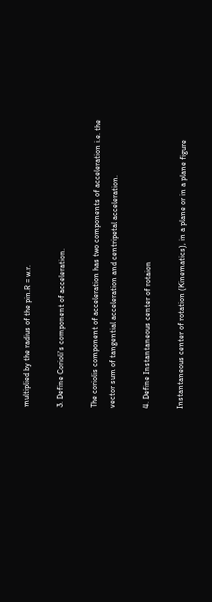multiplied by the radius of the pin.R = w.r.

3. Define Corioli's component of acceleration.

The coriolis component of acceleration has two components of acceleration i.e. the
vector sum of tangential acceleration and centripetal acceleration.

4. Define Instantaneous center of rotaion

Instantaneous center of rotation (Kinematics), in a plane or in a plane figure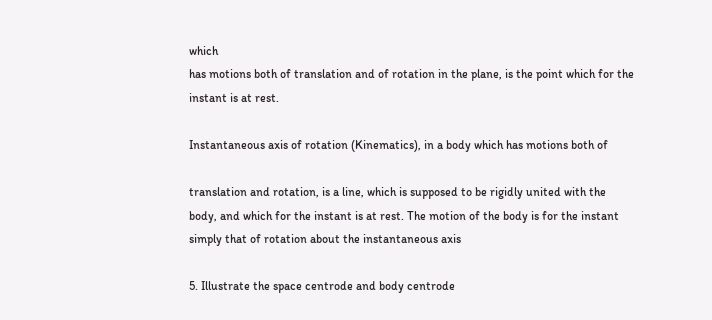which
has motions both of translation and of rotation in the plane, is the point which for the
instant is at rest.

Instantaneous axis of rotation (Kinematics), in a body which has motions both of

translation and rotation, is a line, which is supposed to be rigidly united with the
body, and which for the instant is at rest. The motion of the body is for the instant
simply that of rotation about the instantaneous axis

5. Illustrate the space centrode and body centrode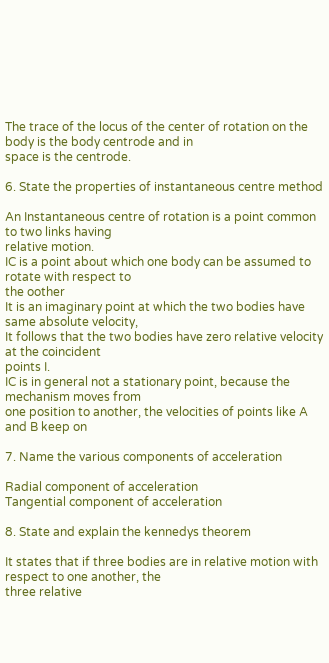The trace of the locus of the center of rotation on the body is the body centrode and in
space is the centrode.

6. State the properties of instantaneous centre method

An Instantaneous centre of rotation is a point common to two links having
relative motion.
IC is a point about which one body can be assumed to rotate with respect to
the oother
It is an imaginary point at which the two bodies have same absolute velocity,
It follows that the two bodies have zero relative velocity at the coincident
points I.
IC is in general not a stationary point, because the mechanism moves from
one position to another, the velocities of points like A and B keep on

7. Name the various components of acceleration

Radial component of acceleration
Tangential component of acceleration

8. State and explain the kennedys theorem

It states that if three bodies are in relative motion with respect to one another, the
three relative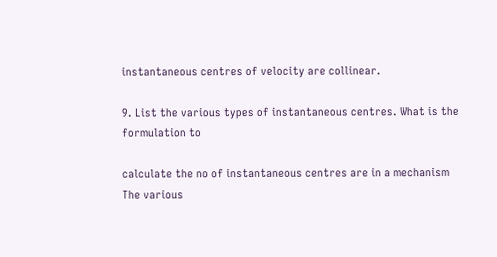instantaneous centres of velocity are collinear.

9. List the various types of instantaneous centres. What is the formulation to

calculate the no of instantaneous centres are in a mechanism
The various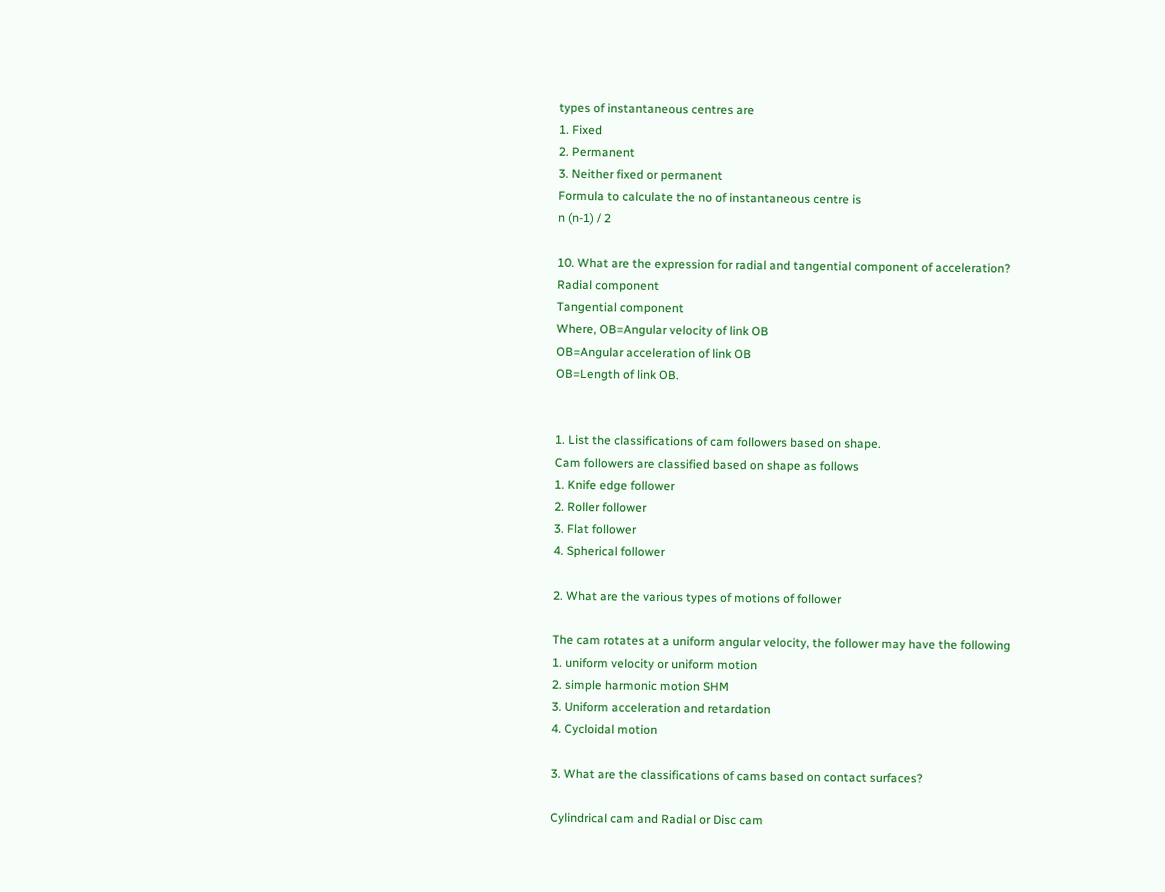types of instantaneous centres are
1. Fixed
2. Permanent
3. Neither fixed or permanent
Formula to calculate the no of instantaneous centre is
n (n-1) / 2

10. What are the expression for radial and tangential component of acceleration?
Radial component
Tangential component
Where, OB=Angular velocity of link OB
OB=Angular acceleration of link OB
OB=Length of link OB.


1. List the classifications of cam followers based on shape.
Cam followers are classified based on shape as follows
1. Knife edge follower
2. Roller follower
3. Flat follower
4. Spherical follower

2. What are the various types of motions of follower

The cam rotates at a uniform angular velocity, the follower may have the following
1. uniform velocity or uniform motion
2. simple harmonic motion SHM
3. Uniform acceleration and retardation
4. Cycloidal motion

3. What are the classifications of cams based on contact surfaces?

Cylindrical cam and Radial or Disc cam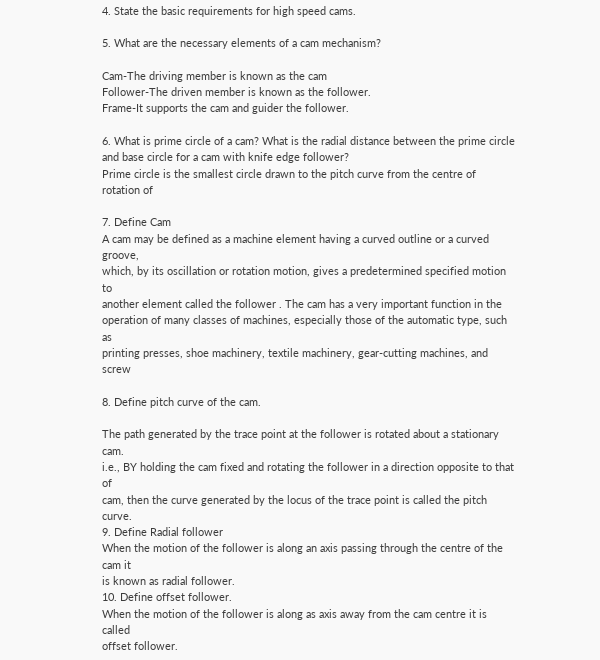4. State the basic requirements for high speed cams.

5. What are the necessary elements of a cam mechanism?

Cam-The driving member is known as the cam
Follower-The driven member is known as the follower.
Frame-It supports the cam and guider the follower.

6. What is prime circle of a cam? What is the radial distance between the prime circle
and base circle for a cam with knife edge follower?
Prime circle is the smallest circle drawn to the pitch curve from the centre of rotation of

7. Define Cam
A cam may be defined as a machine element having a curved outline or a curved groove,
which, by its oscillation or rotation motion, gives a predetermined specified motion to
another element called the follower . The cam has a very important function in the
operation of many classes of machines, especially those of the automatic type, such as
printing presses, shoe machinery, textile machinery, gear-cutting machines, and screw

8. Define pitch curve of the cam.

The path generated by the trace point at the follower is rotated about a stationary cam.
i.e., BY holding the cam fixed and rotating the follower in a direction opposite to that of
cam, then the curve generated by the locus of the trace point is called the pitch curve.
9. Define Radial follower
When the motion of the follower is along an axis passing through the centre of the cam it
is known as radial follower.
10. Define offset follower.
When the motion of the follower is along as axis away from the cam centre it is called
offset follower.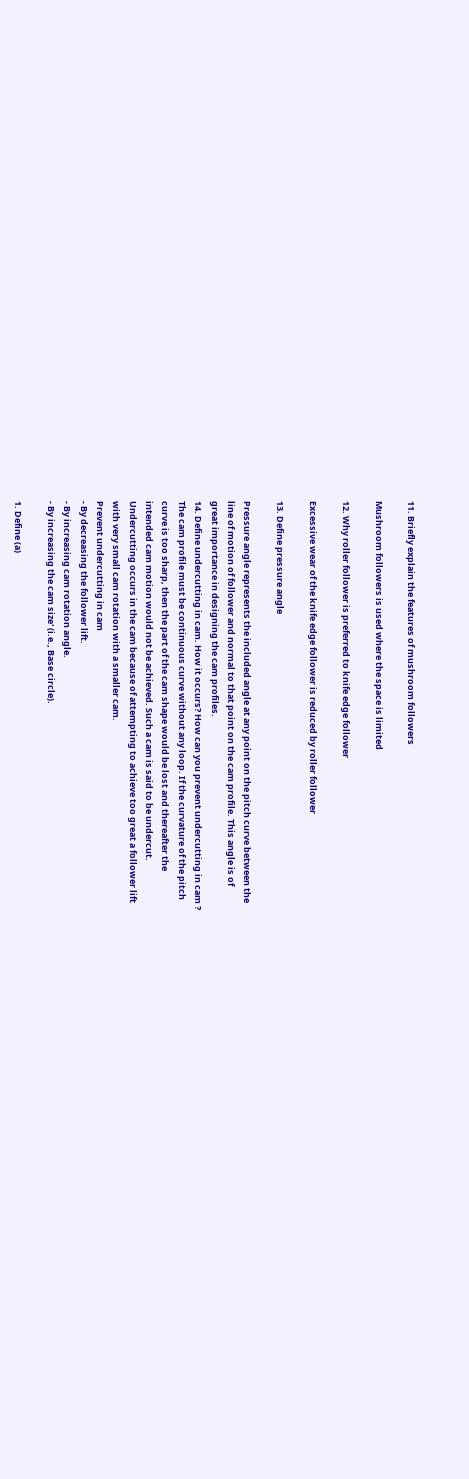11. Briefly explain the features of mushroom followers

Mushroom followers is used where the space is limited

12. Why roller follower is preferred to knife edge follower

Excessive wear of the knife edge follower is reduced by roller follower

13. Define pressure angle

Pressure angle represents the included angle at any point on the pitch curve between the
line of motion of follower and normal to that point on the cam profile. This angle is of
great importance in designing the cam profiles.
14. Define undercutting in cam. How it occurs? How can you prevent undercutting in cam ?
The cam profile must be continuous curve without any loop. If the curvature of the pitch
curve is too sharp, then the part of the cam shape would be lost and thereafter the
intended cam motion would not be achieved. Such a cam is said to be undercut.
Undercutting occurs in the cam because of attempting to achieve too great a follower lift
with very small cam rotation with a smaller cam.
Prevent undercutting in cam
- By decreasing the follower lift.
- By increasing cam rotation angle.
- By increasing the cam size' (i.e., Base circle).

1. Define (a)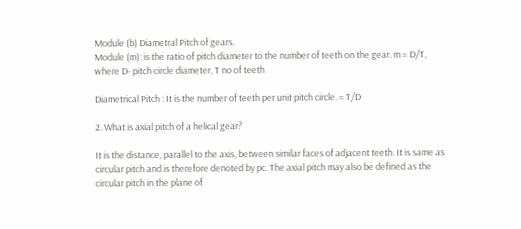Module (b) Diametral Pitch of gears.
Module (m): is the ratio of pitch diameter to the number of teeth on the gear. m = D/T,
where D- pitch circle diameter, T no of teeth

Diametrical Pitch : It is the number of teeth per unit pitch circle. = T/D

2. What is axial pitch of a helical gear?

It is the distance, parallel to the axis, between similar faces of adjacent teeth. It is same as
circular pitch and is therefore denoted by pc. The axial pitch may also be defined as the
circular pitch in the plane of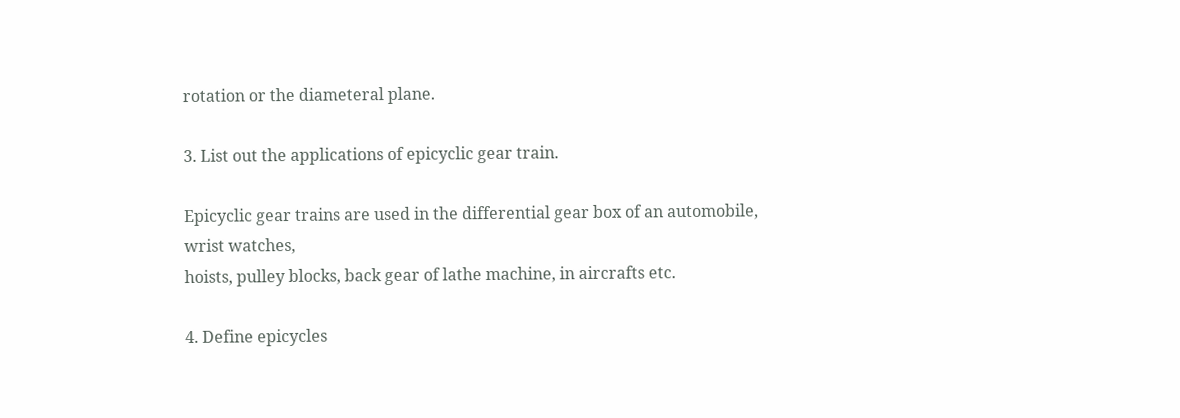rotation or the diameteral plane.

3. List out the applications of epicyclic gear train.

Epicyclic gear trains are used in the differential gear box of an automobile, wrist watches,
hoists, pulley blocks, back gear of lathe machine, in aircrafts etc.

4. Define epicycles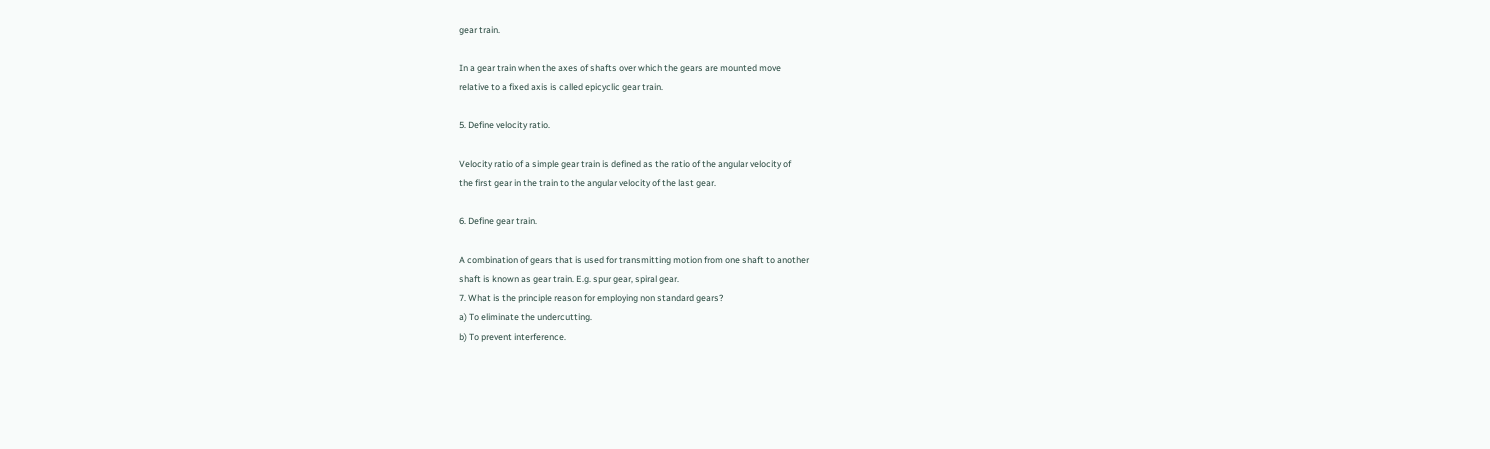gear train.

In a gear train when the axes of shafts over which the gears are mounted move
relative to a fixed axis is called epicyclic gear train.

5. Define velocity ratio.

Velocity ratio of a simple gear train is defined as the ratio of the angular velocity of
the first gear in the train to the angular velocity of the last gear.

6. Define gear train.

A combination of gears that is used for transmitting motion from one shaft to another
shaft is known as gear train. E.g. spur gear, spiral gear.
7. What is the principle reason for employing non standard gears?
a) To eliminate the undercutting.
b) To prevent interference.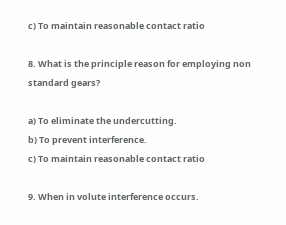c) To maintain reasonable contact ratio

8. What is the principle reason for employing non standard gears?

a) To eliminate the undercutting.
b) To prevent interference.
c) To maintain reasonable contact ratio

9. When in volute interference occurs.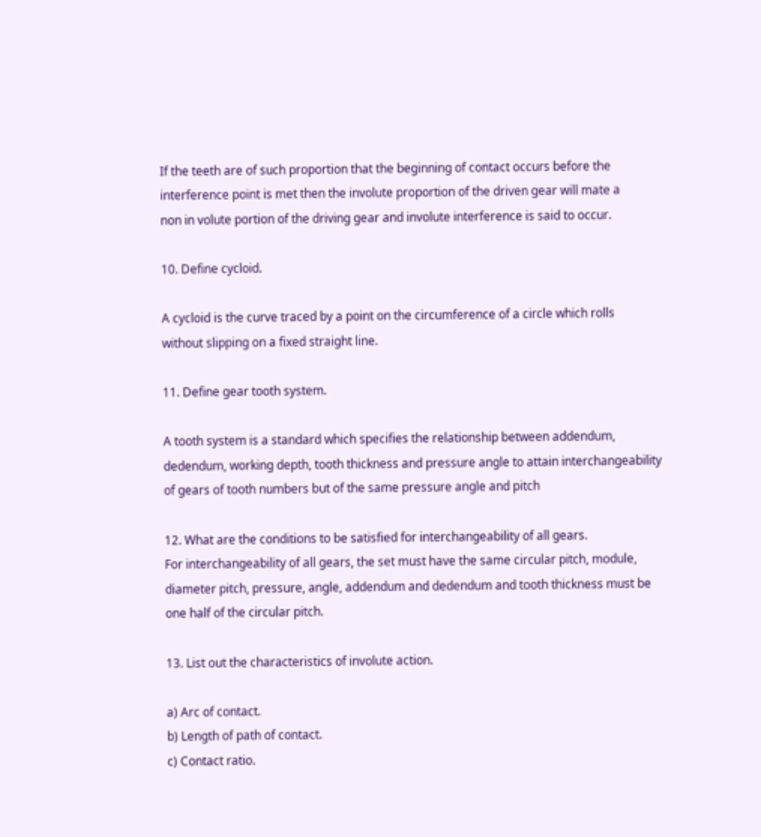If the teeth are of such proportion that the beginning of contact occurs before the
interference point is met then the involute proportion of the driven gear will mate a
non in volute portion of the driving gear and involute interference is said to occur.

10. Define cycloid.

A cycloid is the curve traced by a point on the circumference of a circle which rolls
without slipping on a fixed straight line.

11. Define gear tooth system.

A tooth system is a standard which specifies the relationship between addendum,
dedendum, working depth, tooth thickness and pressure angle to attain interchangeability
of gears of tooth numbers but of the same pressure angle and pitch

12. What are the conditions to be satisfied for interchangeability of all gears.
For interchangeability of all gears, the set must have the same circular pitch, module,
diameter pitch, pressure, angle, addendum and dedendum and tooth thickness must be
one half of the circular pitch.

13. List out the characteristics of involute action.

a) Arc of contact.
b) Length of path of contact.
c) Contact ratio.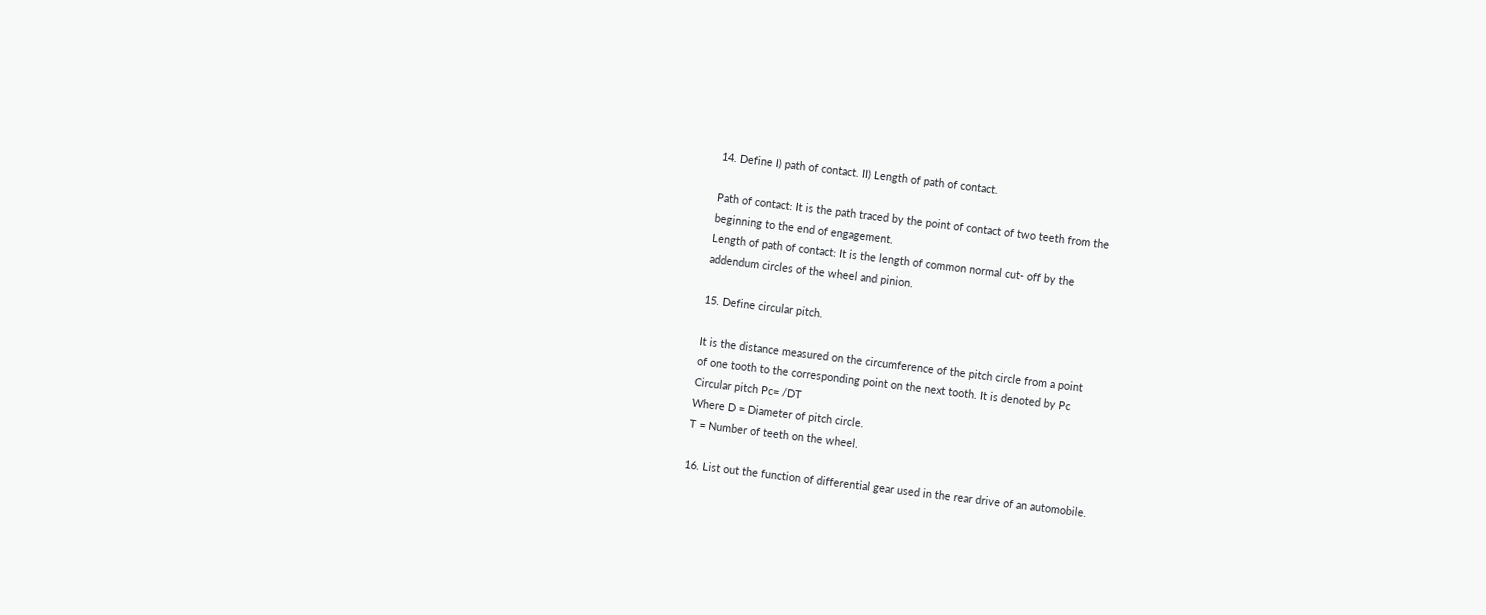14. Define I) path of contact. II) Length of path of contact.

Path of contact: It is the path traced by the point of contact of two teeth from the
beginning to the end of engagement.
Length of path of contact: It is the length of common normal cut- off by the
addendum circles of the wheel and pinion.

15. Define circular pitch.

It is the distance measured on the circumference of the pitch circle from a point
of one tooth to the corresponding point on the next tooth. It is denoted by Pc
Circular pitch Pc= /DT
Where D = Diameter of pitch circle.
T = Number of teeth on the wheel.

16. List out the function of differential gear used in the rear drive of an automobile.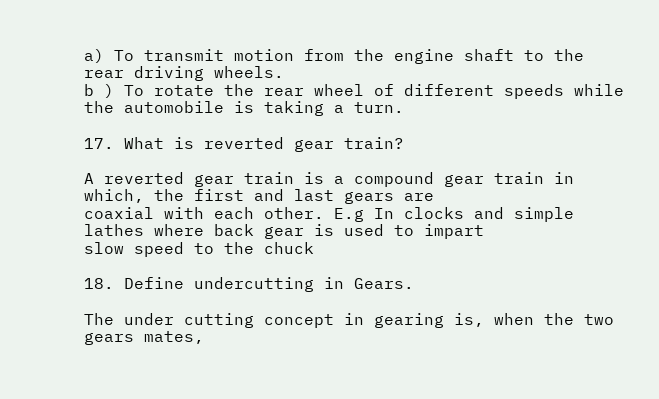a) To transmit motion from the engine shaft to the rear driving wheels.
b ) To rotate the rear wheel of different speeds while the automobile is taking a turn.

17. What is reverted gear train?

A reverted gear train is a compound gear train in which, the first and last gears are
coaxial with each other. E.g In clocks and simple lathes where back gear is used to impart
slow speed to the chuck

18. Define undercutting in Gears.

The under cutting concept in gearing is, when the two gears mates,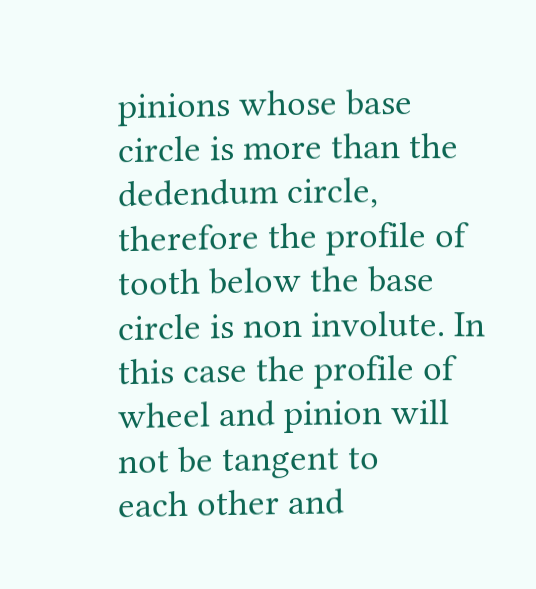pinions whose base
circle is more than the dedendum circle, therefore the profile of tooth below the base
circle is non involute. In this case the profile of wheel and pinion will not be tangent to
each other and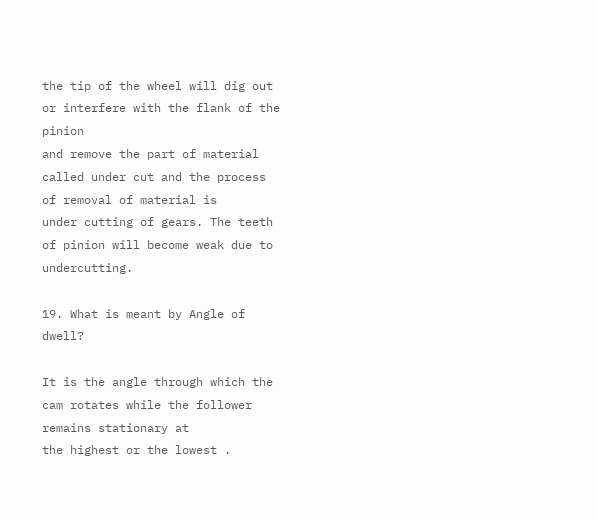the tip of the wheel will dig out or interfere with the flank of the pinion
and remove the part of material called under cut and the process of removal of material is
under cutting of gears. The teeth of pinion will become weak due to undercutting.

19. What is meant by Angle of dwell?

It is the angle through which the cam rotates while the follower remains stationary at
the highest or the lowest .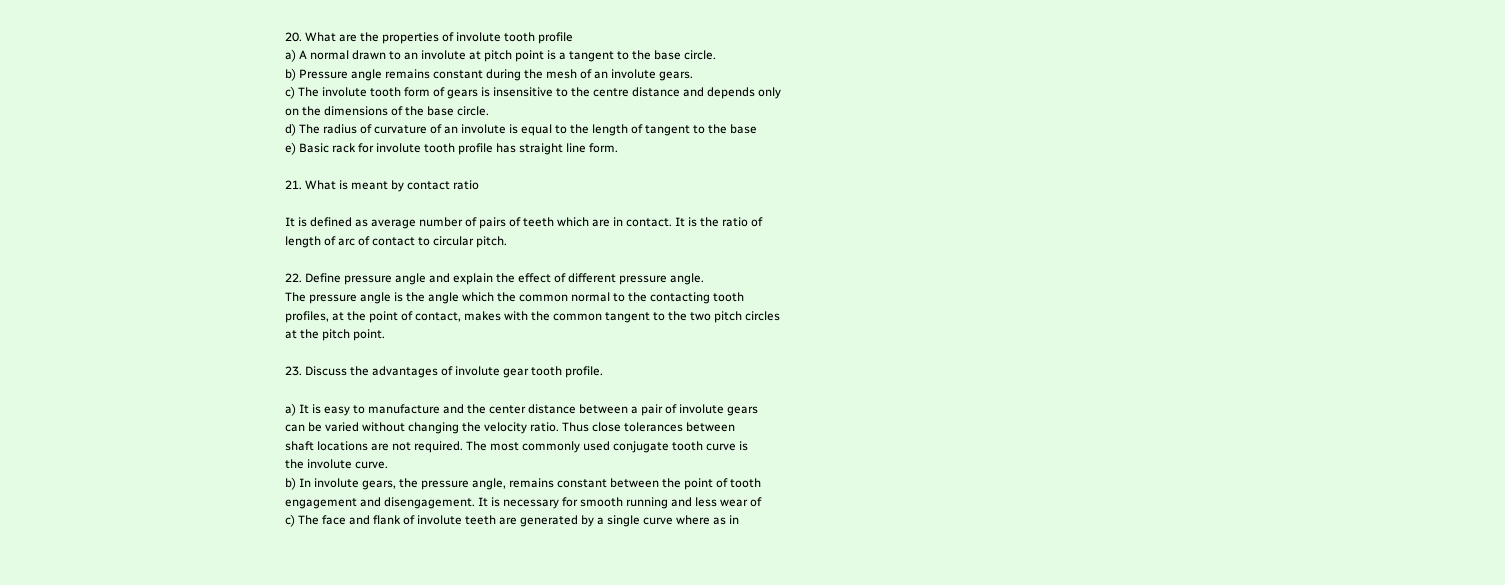20. What are the properties of involute tooth profile
a) A normal drawn to an involute at pitch point is a tangent to the base circle.
b) Pressure angle remains constant during the mesh of an involute gears.
c) The involute tooth form of gears is insensitive to the centre distance and depends only
on the dimensions of the base circle.
d) The radius of curvature of an involute is equal to the length of tangent to the base
e) Basic rack for involute tooth profile has straight line form.

21. What is meant by contact ratio

It is defined as average number of pairs of teeth which are in contact. It is the ratio of
length of arc of contact to circular pitch.

22. Define pressure angle and explain the effect of different pressure angle.
The pressure angle is the angle which the common normal to the contacting tooth
profiles, at the point of contact, makes with the common tangent to the two pitch circles
at the pitch point.

23. Discuss the advantages of involute gear tooth profile.

a) It is easy to manufacture and the center distance between a pair of involute gears
can be varied without changing the velocity ratio. Thus close tolerances between
shaft locations are not required. The most commonly used conjugate tooth curve is
the involute curve.
b) In involute gears, the pressure angle, remains constant between the point of tooth
engagement and disengagement. It is necessary for smooth running and less wear of
c) The face and flank of involute teeth are generated by a single curve where as in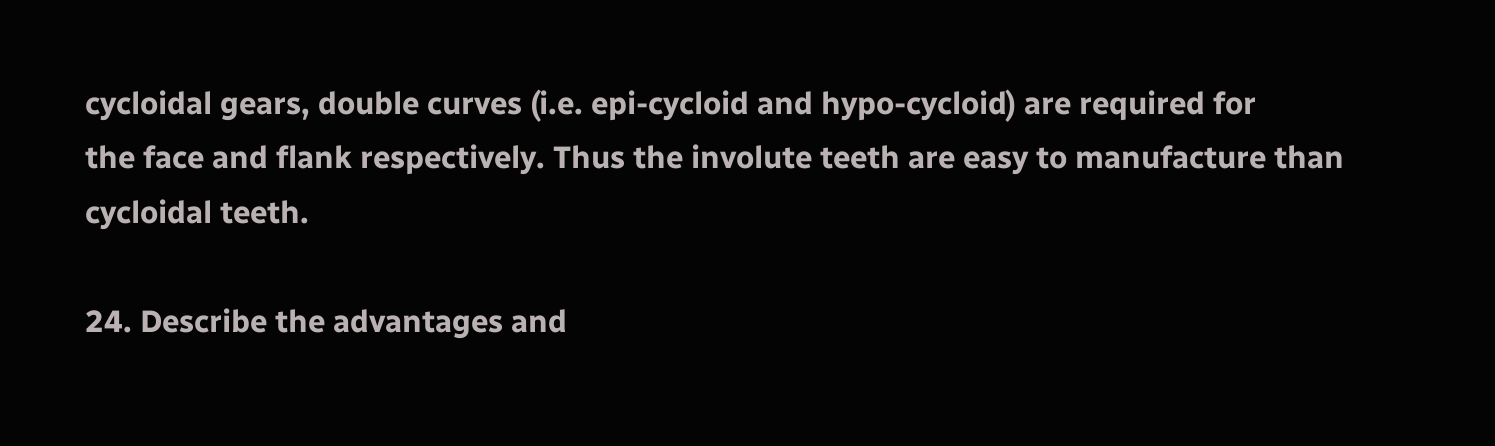cycloidal gears, double curves (i.e. epi-cycloid and hypo-cycloid) are required for
the face and flank respectively. Thus the involute teeth are easy to manufacture than
cycloidal teeth.

24. Describe the advantages and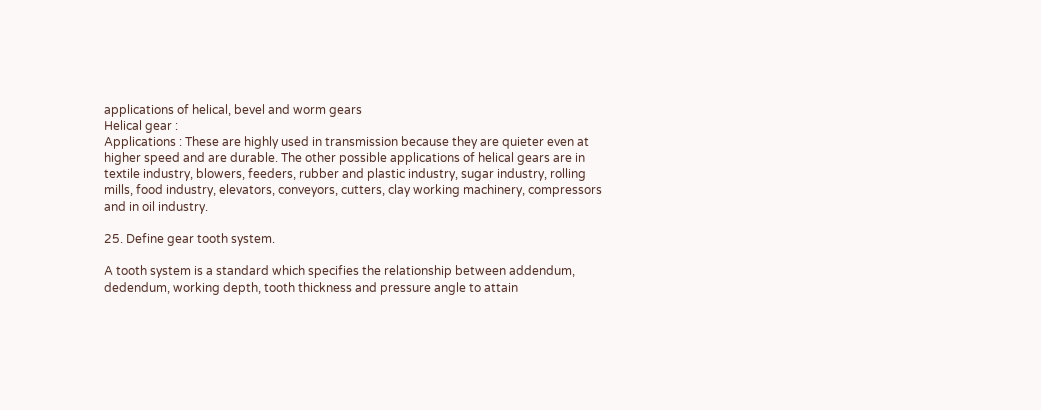applications of helical, bevel and worm gears
Helical gear :
Applications : These are highly used in transmission because they are quieter even at
higher speed and are durable. The other possible applications of helical gears are in
textile industry, blowers, feeders, rubber and plastic industry, sugar industry, rolling
mills, food industry, elevators, conveyors, cutters, clay working machinery, compressors
and in oil industry.

25. Define gear tooth system.

A tooth system is a standard which specifies the relationship between addendum,
dedendum, working depth, tooth thickness and pressure angle to attain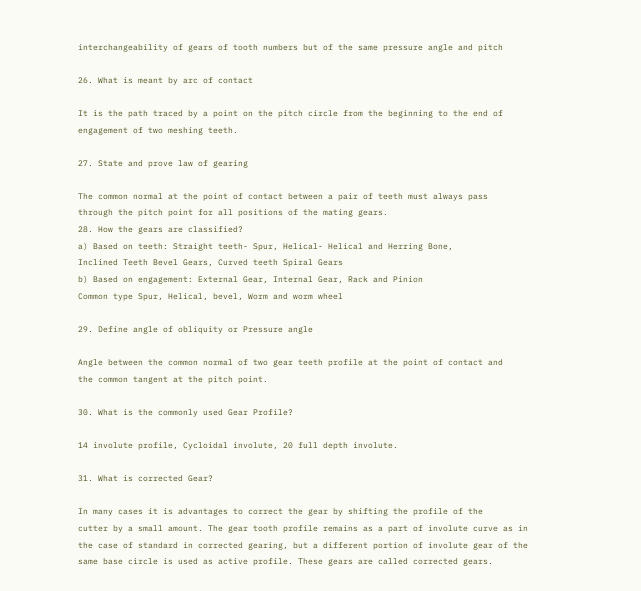interchangeability of gears of tooth numbers but of the same pressure angle and pitch

26. What is meant by arc of contact

It is the path traced by a point on the pitch circle from the beginning to the end of
engagement of two meshing teeth.

27. State and prove law of gearing

The common normal at the point of contact between a pair of teeth must always pass
through the pitch point for all positions of the mating gears.
28. How the gears are classified?
a) Based on teeth: Straight teeth- Spur, Helical- Helical and Herring Bone,
Inclined Teeth Bevel Gears, Curved teeth Spiral Gears
b) Based on engagement: External Gear, Internal Gear, Rack and Pinion
Common type Spur, Helical, bevel, Worm and worm wheel

29. Define angle of obliquity or Pressure angle

Angle between the common normal of two gear teeth profile at the point of contact and
the common tangent at the pitch point.

30. What is the commonly used Gear Profile?

14 involute profile, Cycloidal involute, 20 full depth involute.

31. What is corrected Gear?

In many cases it is advantages to correct the gear by shifting the profile of the
cutter by a small amount. The gear tooth profile remains as a part of involute curve as in
the case of standard in corrected gearing, but a different portion of involute gear of the
same base circle is used as active profile. These gears are called corrected gears.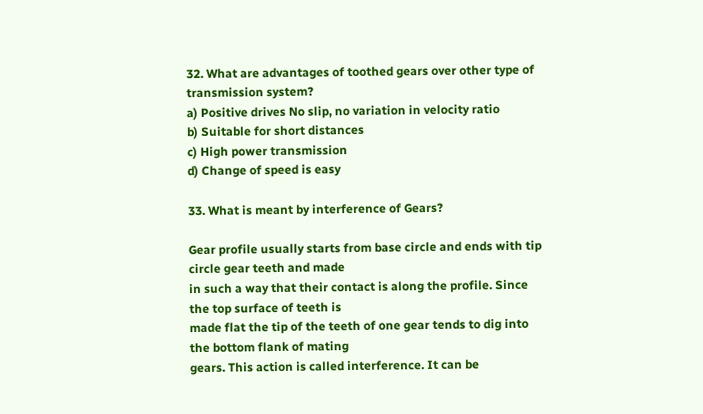32. What are advantages of toothed gears over other type of transmission system?
a) Positive drives No slip, no variation in velocity ratio
b) Suitable for short distances
c) High power transmission
d) Change of speed is easy

33. What is meant by interference of Gears?

Gear profile usually starts from base circle and ends with tip circle gear teeth and made
in such a way that their contact is along the profile. Since the top surface of teeth is
made flat the tip of the teeth of one gear tends to dig into the bottom flank of mating
gears. This action is called interference. It can be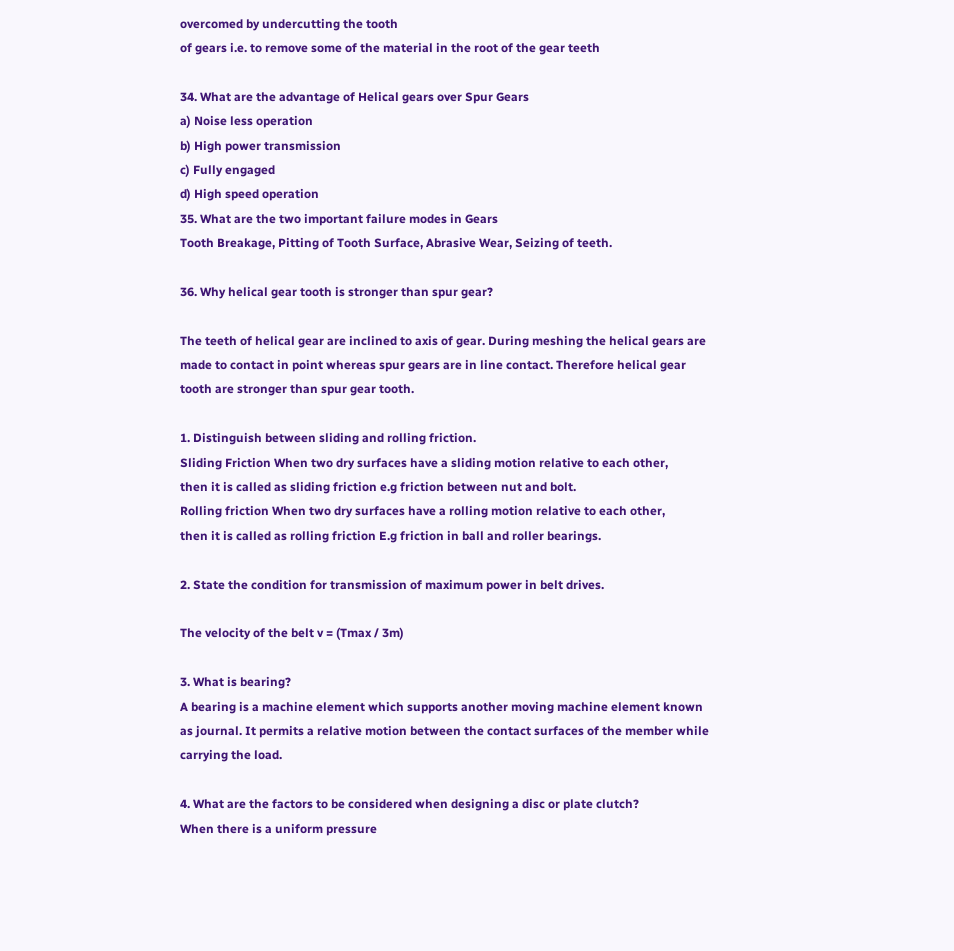overcomed by undercutting the tooth
of gears i.e. to remove some of the material in the root of the gear teeth

34. What are the advantage of Helical gears over Spur Gears
a) Noise less operation
b) High power transmission
c) Fully engaged
d) High speed operation
35. What are the two important failure modes in Gears
Tooth Breakage, Pitting of Tooth Surface, Abrasive Wear, Seizing of teeth.

36. Why helical gear tooth is stronger than spur gear?

The teeth of helical gear are inclined to axis of gear. During meshing the helical gears are
made to contact in point whereas spur gears are in line contact. Therefore helical gear
tooth are stronger than spur gear tooth.

1. Distinguish between sliding and rolling friction.
Sliding Friction When two dry surfaces have a sliding motion relative to each other,
then it is called as sliding friction e.g friction between nut and bolt.
Rolling friction When two dry surfaces have a rolling motion relative to each other,
then it is called as rolling friction E.g friction in ball and roller bearings.

2. State the condition for transmission of maximum power in belt drives.

The velocity of the belt v = (Tmax / 3m)

3. What is bearing?
A bearing is a machine element which supports another moving machine element known
as journal. It permits a relative motion between the contact surfaces of the member while
carrying the load.

4. What are the factors to be considered when designing a disc or plate clutch?
When there is a uniform pressure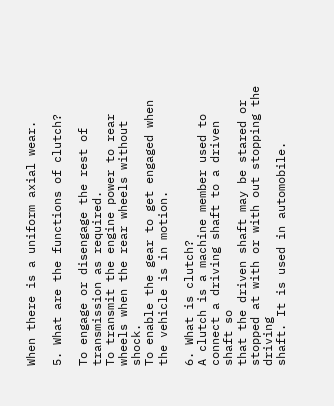When there is a uniform axial wear.

5. What are the functions of clutch?

To engage or disengage the rest of transmission as required.
To transmit the engine power to rear wheels when the rear wheels without shock.
To enable the gear to get engaged when the vehicle is in motion.

6. What is clutch?
A clutch is a machine member used to connect a driving shaft to a driven shaft so
that the driven shaft may be stared or stopped at with or with out stopping the driving
shaft. It is used in automobile.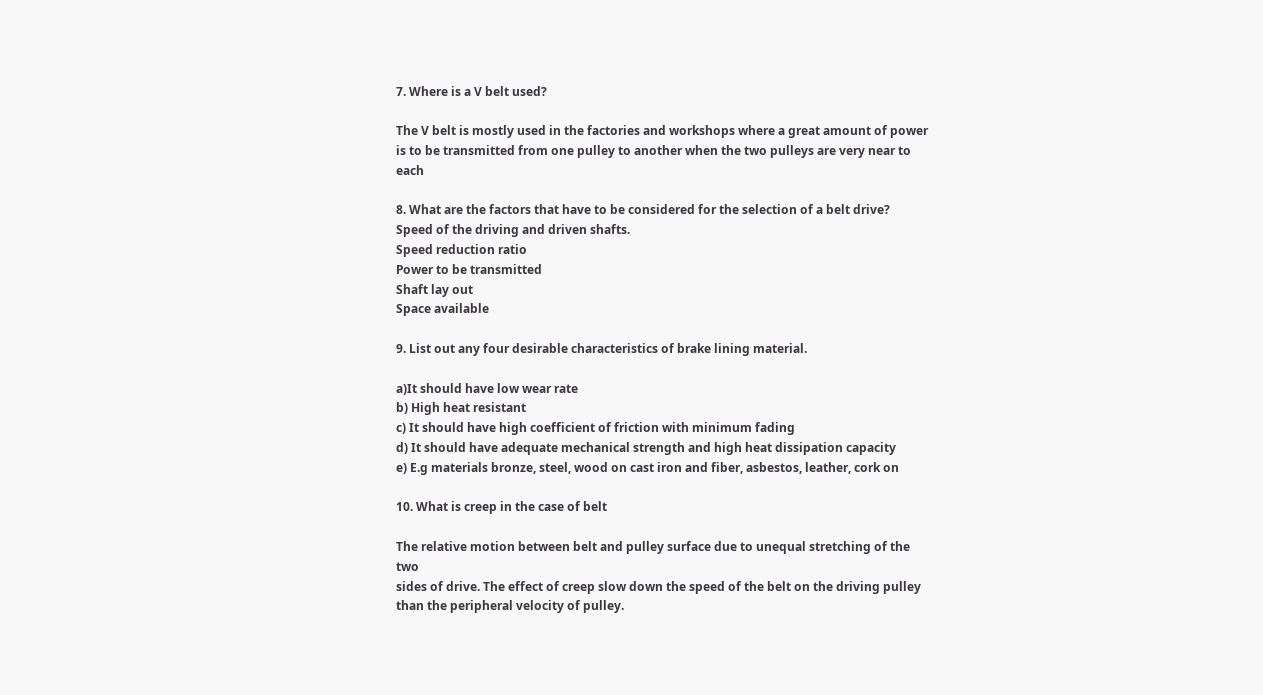7. Where is a V belt used?

The V belt is mostly used in the factories and workshops where a great amount of power
is to be transmitted from one pulley to another when the two pulleys are very near to each

8. What are the factors that have to be considered for the selection of a belt drive?
Speed of the driving and driven shafts.
Speed reduction ratio
Power to be transmitted
Shaft lay out
Space available

9. List out any four desirable characteristics of brake lining material.

a)It should have low wear rate
b) High heat resistant
c) It should have high coefficient of friction with minimum fading
d) It should have adequate mechanical strength and high heat dissipation capacity
e) E.g materials bronze, steel, wood on cast iron and fiber, asbestos, leather, cork on

10. What is creep in the case of belt

The relative motion between belt and pulley surface due to unequal stretching of the two
sides of drive. The effect of creep slow down the speed of the belt on the driving pulley
than the peripheral velocity of pulley.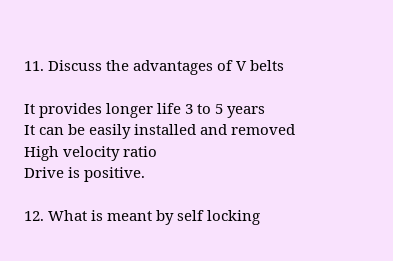11. Discuss the advantages of V belts

It provides longer life 3 to 5 years
It can be easily installed and removed
High velocity ratio
Drive is positive.

12. What is meant by self locking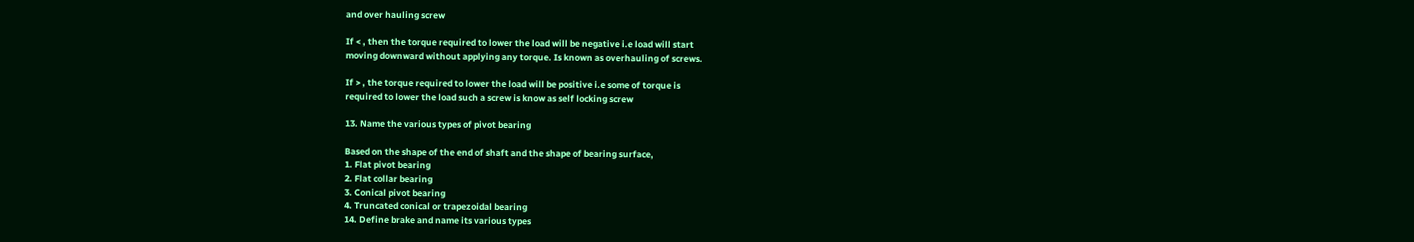and over hauling screw

If < , then the torque required to lower the load will be negative i.e load will start
moving downward without applying any torque. Is known as overhauling of screws.

If > , the torque required to lower the load will be positive i.e some of torque is
required to lower the load such a screw is know as self locking screw

13. Name the various types of pivot bearing

Based on the shape of the end of shaft and the shape of bearing surface,
1. Flat pivot bearing
2. Flat collar bearing
3. Conical pivot bearing
4. Truncated conical or trapezoidal bearing
14. Define brake and name its various types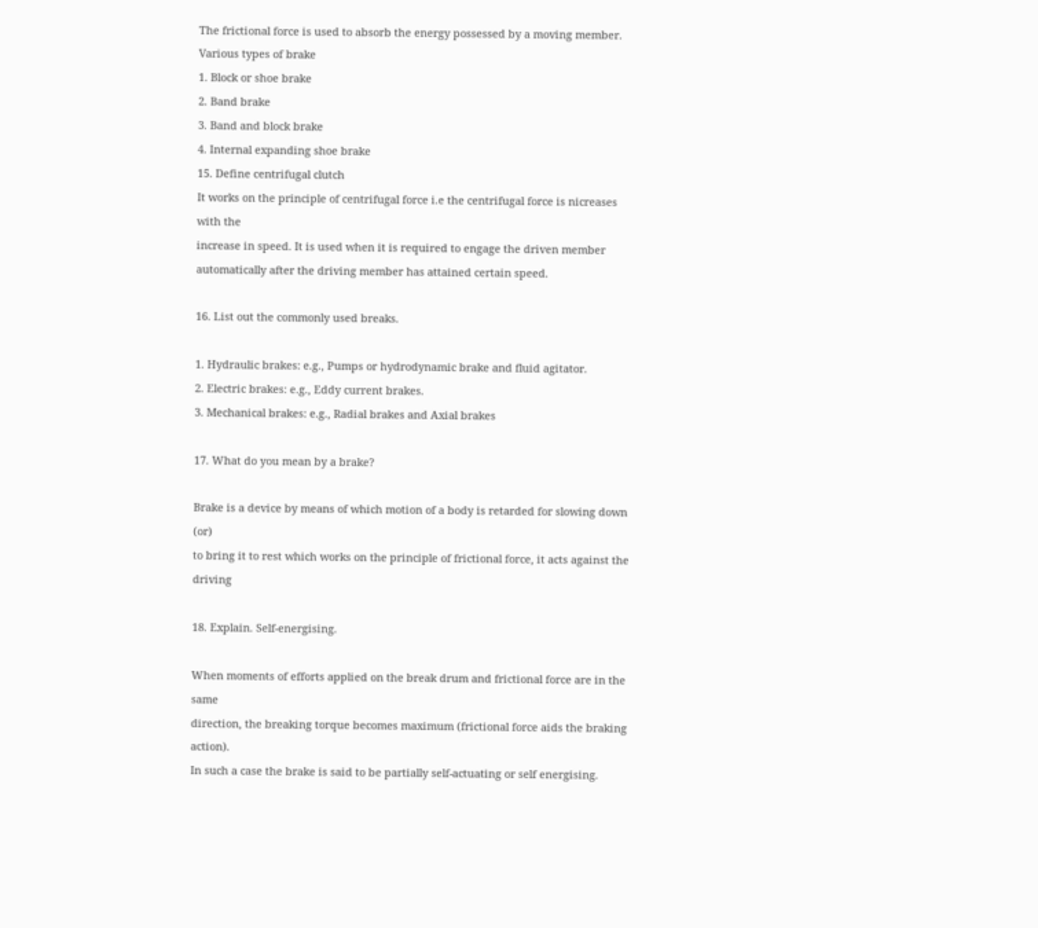The frictional force is used to absorb the energy possessed by a moving member.
Various types of brake
1. Block or shoe brake
2. Band brake
3. Band and block brake
4. Internal expanding shoe brake
15. Define centrifugal clutch
It works on the principle of centrifugal force i.e the centrifugal force is nicreases with the
increase in speed. It is used when it is required to engage the driven member
automatically after the driving member has attained certain speed.

16. List out the commonly used breaks.

1. Hydraulic brakes: e.g., Pumps or hydrodynamic brake and fluid agitator.
2. Electric brakes: e.g., Eddy current brakes.
3. Mechanical brakes: e.g., Radial brakes and Axial brakes

17. What do you mean by a brake?

Brake is a device by means of which motion of a body is retarded for slowing down (or)
to bring it to rest which works on the principle of frictional force, it acts against the driving

18. Explain. Self-energising.

When moments of efforts applied on the break drum and frictional force are in the same
direction, the breaking torque becomes maximum (frictional force aids the braking action).
In such a case the brake is said to be partially self-actuating or self energising.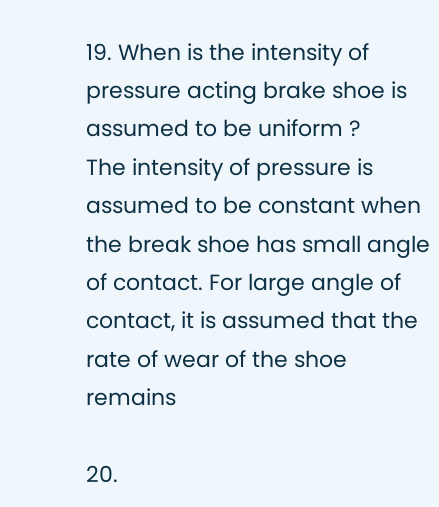19. When is the intensity of pressure acting brake shoe is assumed to be uniform ?
The intensity of pressure is assumed to be constant when the break shoe has small angle
of contact. For large angle of contact, it is assumed that the rate of wear of the shoe remains

20.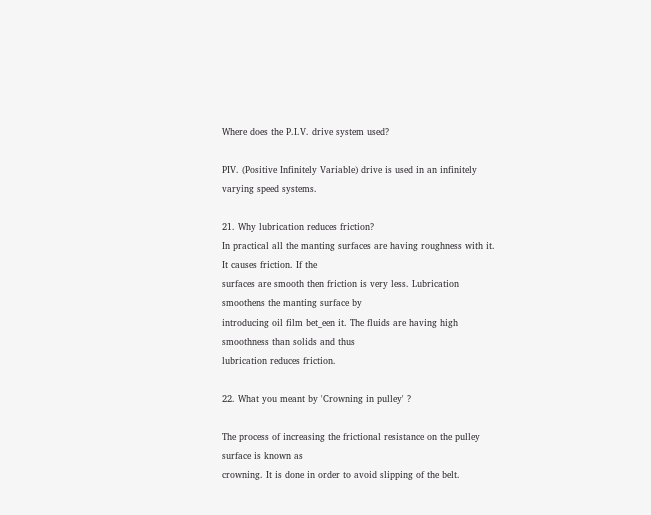Where does the P.I.V. drive system used?

PIV. (Positive Infinitely Variable) drive is used in an infinitely varying speed systems.

21. Why lubrication reduces friction?
In practical all the manting surfaces are having roughness with it. It causes friction. If the
surfaces are smooth then friction is very less. Lubrication smoothens the manting surface by
introducing oil film bet_een it. The fluids are having high smoothness than solids and thus
lubrication reduces friction.

22. What you meant by 'Crowning in pulley' ?

The process of increasing the frictional resistance on the pulley surface is known as
crowning. It is done in order to avoid slipping of the belt.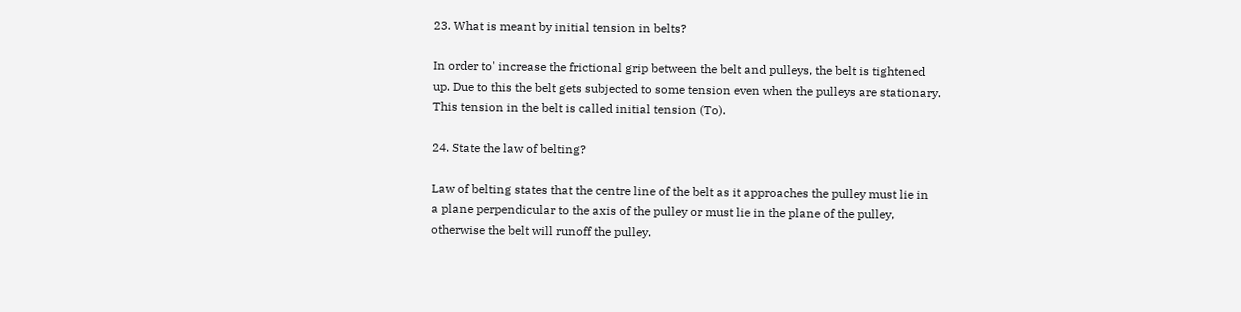23. What is meant by initial tension in belts?

In order to' increase the frictional grip between the belt and pulleys, the belt is tightened
up. Due to this the belt gets subjected to some tension even when the pulleys are stationary.
This tension in the belt is called initial tension (To).

24. State the law of belting?

Law of belting states that the centre line of the belt as it approaches the pulley must lie in
a plane perpendicular to the axis of the pulley or must lie in the plane of the pulley,
otherwise the belt will runoff the pulley.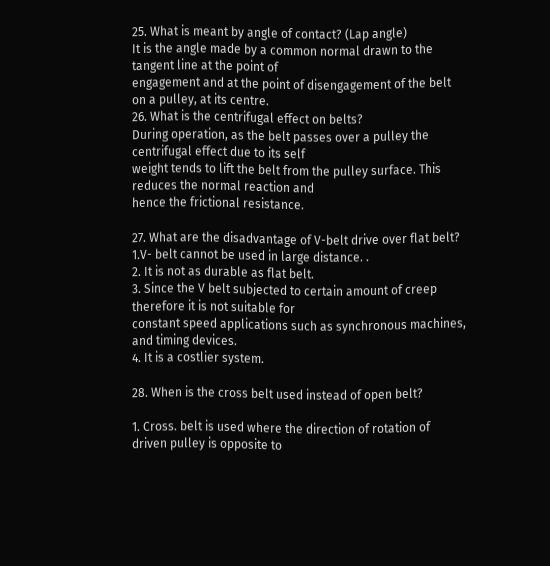25. What is meant by angle of contact? (Lap angle)
It is the angle made by a common normal drawn to the tangent line at the point of
engagement and at the point of disengagement of the belt on a pulley, at its centre.
26. What is the centrifugal effect on belts?
During operation, as the belt passes over a pulley the centrifugal effect due to its self
weight tends to lift the belt from the pulley surface. This reduces the normal reaction and
hence the frictional resistance.

27. What are the disadvantage of V-belt drive over flat belt?
1.V- belt cannot be used in large distance. .
2. It is not as durable as flat belt.
3. Since the V belt subjected to certain amount of creep therefore it is not suitable for
constant speed applications such as synchronous machines, and timing devices.
4. It is a costlier system.

28. When is the cross belt used instead of open belt?

1. Cross. belt is used where the direction of rotation of driven pulley is opposite to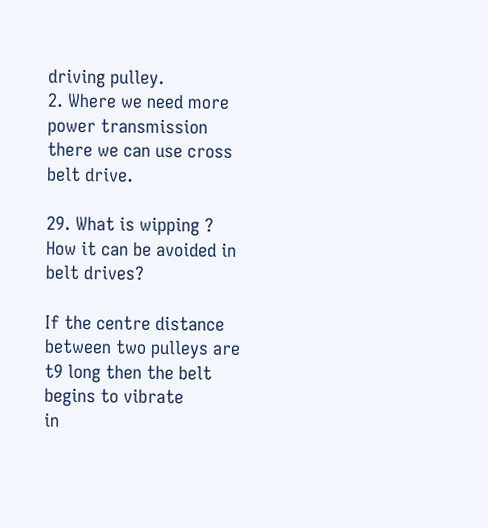driving pulley.
2. Where we need more power transmission there we can use cross belt drive.

29. What is wipping ? How it can be avoided in belt drives?

If the centre distance between two pulleys are t9 long then the belt begins to vibrate
in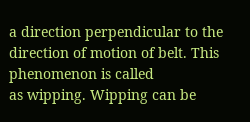a direction perpendicular to the direction of motion of belt. This phenomenon is called
as wipping. Wipping can be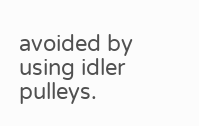avoided by using idler pulleys.